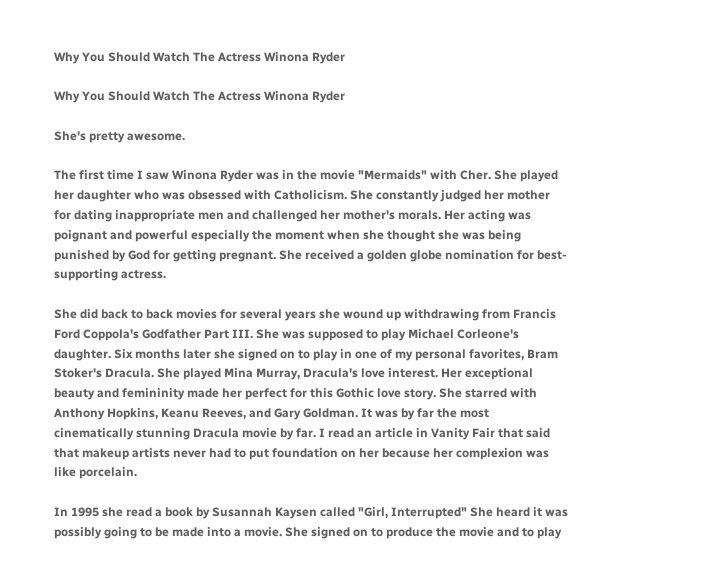Why You Should Watch The Actress Winona Ryder

Why You Should Watch The Actress Winona Ryder

She's pretty awesome.

The first time I saw Winona Ryder was in the movie "Mermaids" with Cher. She played her daughter who was obsessed with Catholicism. She constantly judged her mother for dating inappropriate men and challenged her mother's morals. Her acting was poignant and powerful especially the moment when she thought she was being punished by God for getting pregnant. She received a golden globe nomination for best-supporting actress.

She did back to back movies for several years she wound up withdrawing from Francis Ford Coppola's Godfather Part III. She was supposed to play Michael Corleone's daughter. Six months later she signed on to play in one of my personal favorites, Bram Stoker's Dracula. She played Mina Murray, Dracula's love interest. Her exceptional beauty and femininity made her perfect for this Gothic love story. She starred with Anthony Hopkins, Keanu Reeves, and Gary Goldman. It was by far the most cinematically stunning Dracula movie by far. I read an article in Vanity Fair that said that makeup artists never had to put foundation on her because her complexion was like porcelain.

In 1995 she read a book by Susannah Kaysen called "Girl, Interrupted" She heard it was possibly going to be made into a movie. She signed on to produce the movie and to play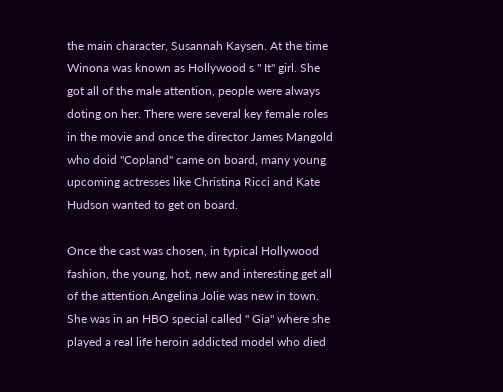the main character, Susannah Kaysen. At the time Winona was known as Hollywood s " It" girl. She got all of the male attention, people were always doting on her. There were several key female roles in the movie and once the director James Mangold who doid "Copland" came on board, many young upcoming actresses like Christina Ricci and Kate Hudson wanted to get on board.

Once the cast was chosen, in typical Hollywood fashion, the young, hot, new and interesting get all of the attention.Angelina Jolie was new in town. She was in an HBO special called " Gia" where she played a real life heroin addicted model who died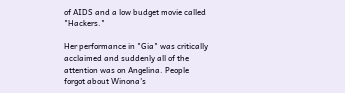of AIDS and a low budget movie called "Hackers."

Her performance in "Gia" was critically acclaimed and suddenly all of the attention was on Angelina. People forgot about Winona's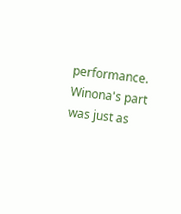performance. Winona's part was just as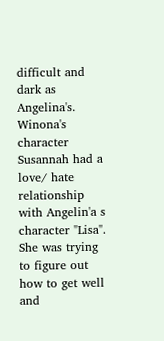difficult and dark as Angelina's. Winona's character Susannah had a love/ hate relationship with Angelin'a s character "Lisa". She was trying to figure out how to get well and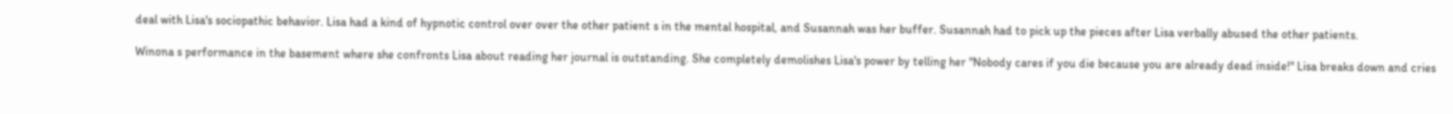deal with Lisa's sociopathic behavior. Lisa had a kind of hypnotic control over over the other patient s in the mental hospital, and Susannah was her buffer. Susannah had to pick up the pieces after Lisa verbally abused the other patients.

Winona s performance in the basement where she confronts Lisa about reading her journal is outstanding. She completely demolishes Lisa's power by telling her "Nobody cares if you die because you are already dead inside!" Lisa breaks down and cries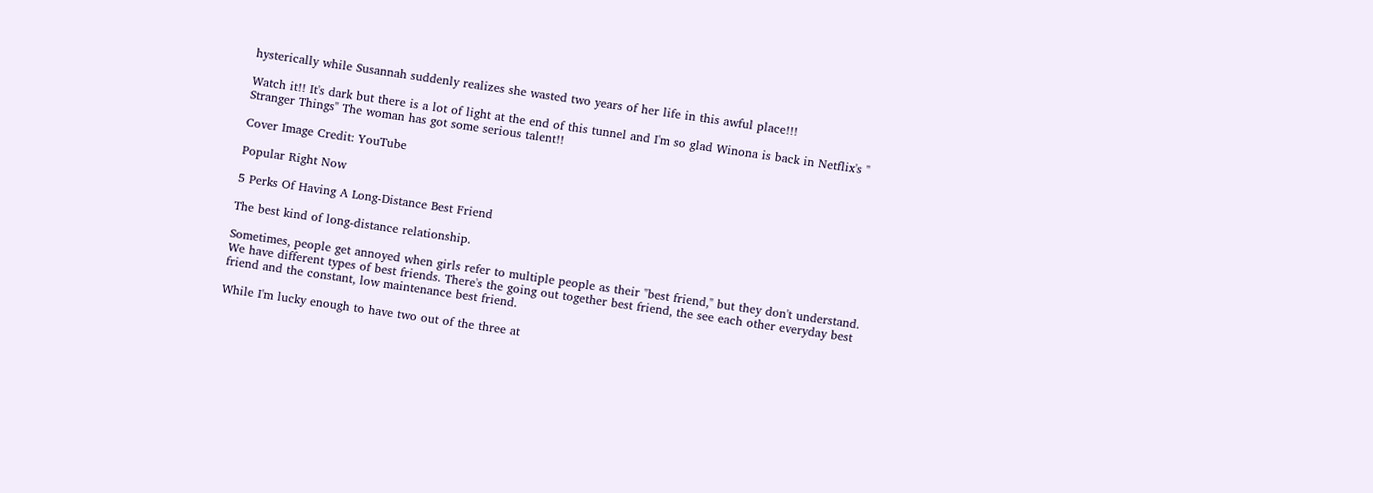hysterically while Susannah suddenly realizes she wasted two years of her life in this awful place!!!

Watch it!! It's dark but there is a lot of light at the end of this tunnel and I'm so glad Winona is back in Netflix's " Stranger Things" The woman has got some serious talent!!

Cover Image Credit: YouTube

Popular Right Now

5 Perks Of Having A Long-Distance Best Friend

The best kind of long-distance relationship.

Sometimes, people get annoyed when girls refer to multiple people as their "best friend," but they don't understand. We have different types of best friends. There's the going out together best friend, the see each other everyday best friend and the constant, low maintenance best friend.

While I'm lucky enough to have two out of the three at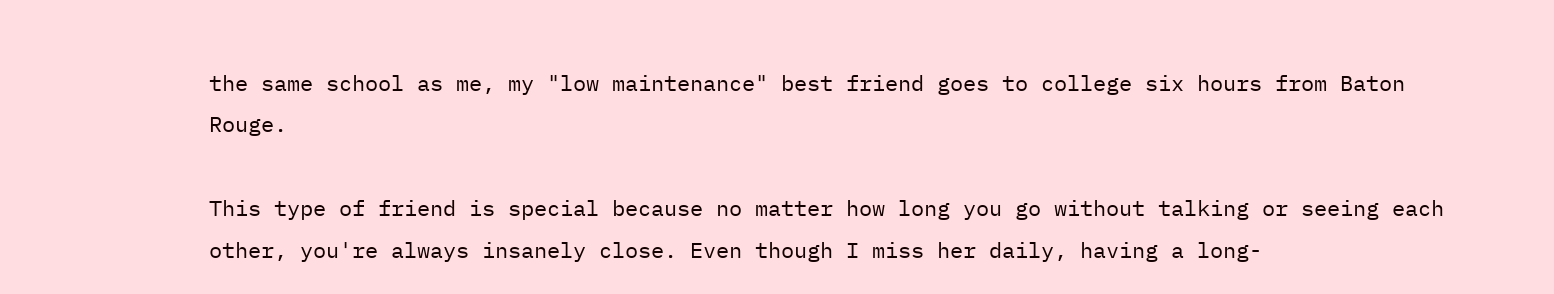the same school as me, my "low maintenance" best friend goes to college six hours from Baton Rouge.

This type of friend is special because no matter how long you go without talking or seeing each other, you're always insanely close. Even though I miss her daily, having a long-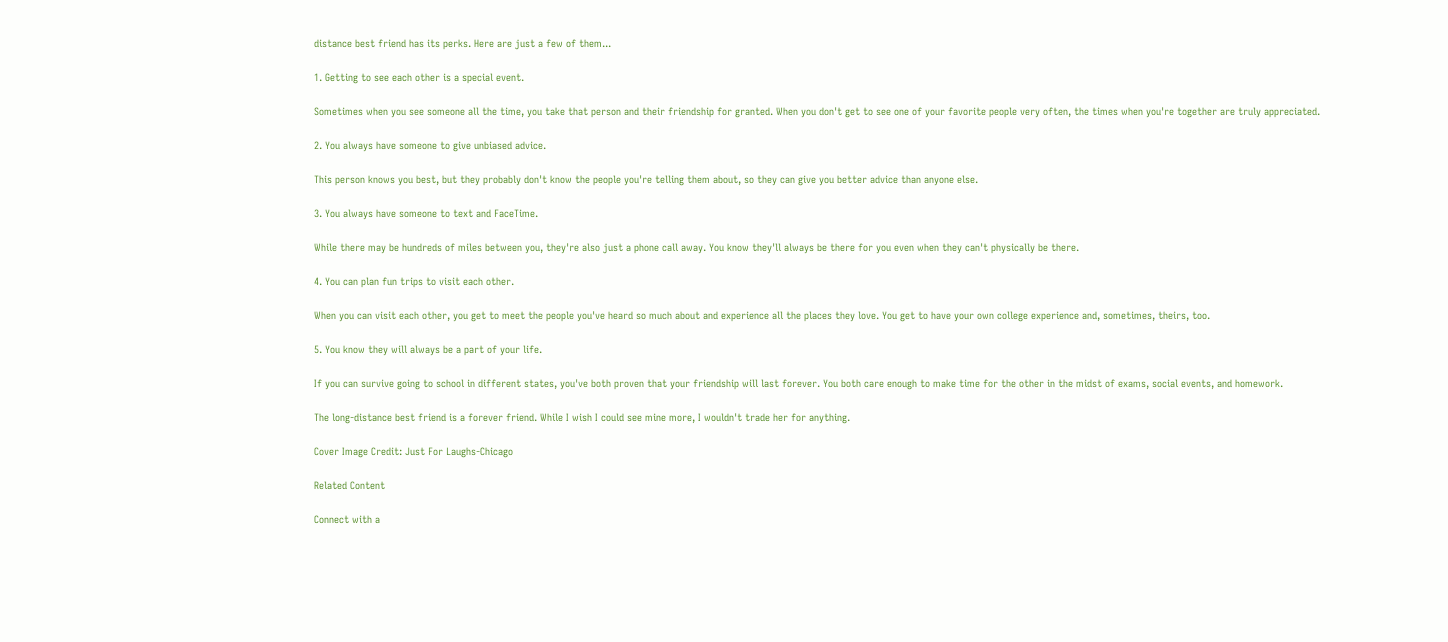distance best friend has its perks. Here are just a few of them...

1. Getting to see each other is a special event.

Sometimes when you see someone all the time, you take that person and their friendship for granted. When you don't get to see one of your favorite people very often, the times when you're together are truly appreciated.

2. You always have someone to give unbiased advice.

This person knows you best, but they probably don't know the people you're telling them about, so they can give you better advice than anyone else.

3. You always have someone to text and FaceTime.

While there may be hundreds of miles between you, they're also just a phone call away. You know they'll always be there for you even when they can't physically be there.

4. You can plan fun trips to visit each other.

When you can visit each other, you get to meet the people you've heard so much about and experience all the places they love. You get to have your own college experience and, sometimes, theirs, too.

5. You know they will always be a part of your life.

If you can survive going to school in different states, you've both proven that your friendship will last forever. You both care enough to make time for the other in the midst of exams, social events, and homework.

The long-distance best friend is a forever friend. While I wish I could see mine more, I wouldn't trade her for anything.

Cover Image Credit: Just For Laughs-Chicago

Related Content

Connect with a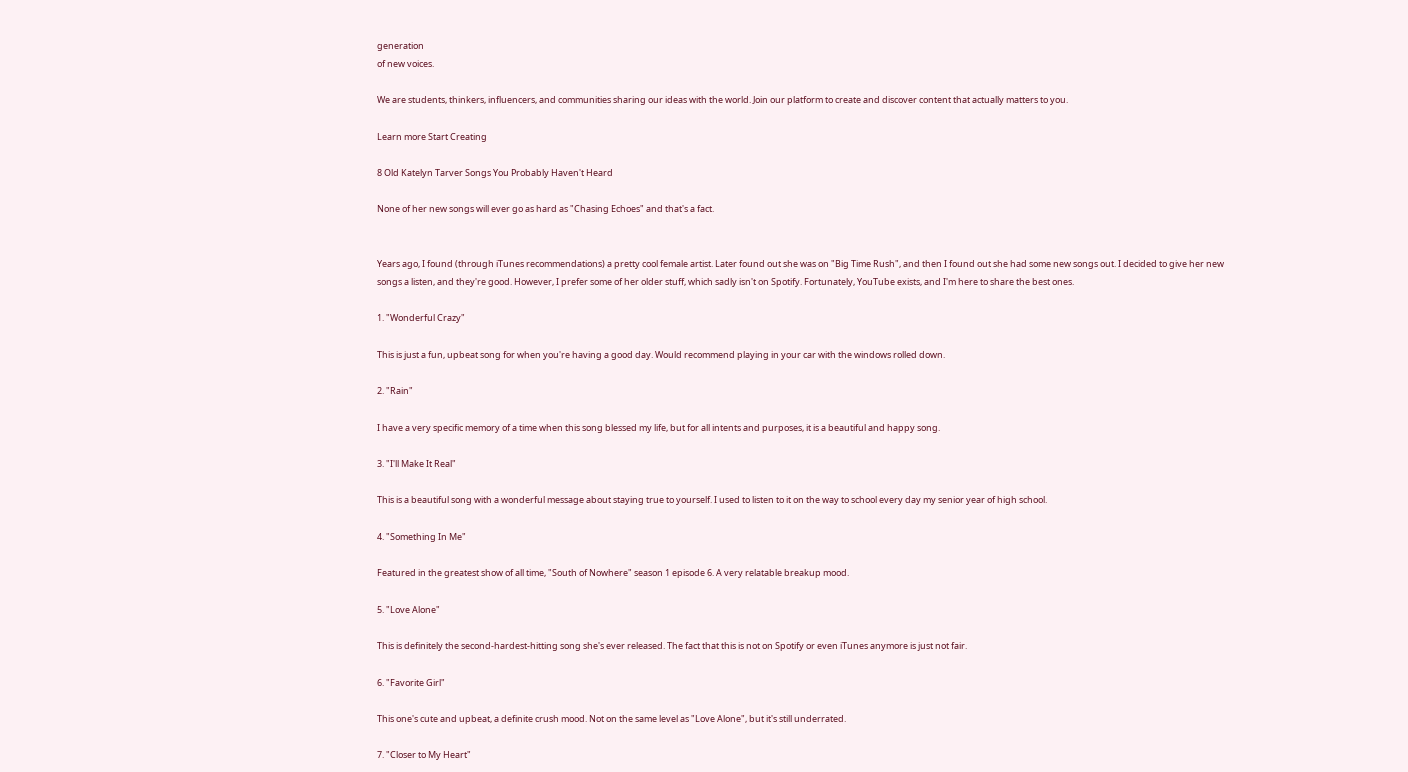generation
of new voices.

We are students, thinkers, influencers, and communities sharing our ideas with the world. Join our platform to create and discover content that actually matters to you.

Learn more Start Creating

8 Old Katelyn Tarver Songs You Probably Haven't Heard

None of her new songs will ever go as hard as "Chasing Echoes" and that's a fact.


Years ago, I found (through iTunes recommendations) a pretty cool female artist. Later found out she was on "Big Time Rush", and then I found out she had some new songs out. I decided to give her new songs a listen, and they're good. However, I prefer some of her older stuff, which sadly isn't on Spotify. Fortunately, YouTube exists, and I'm here to share the best ones.

1. "Wonderful Crazy"

This is just a fun, upbeat song for when you're having a good day. Would recommend playing in your car with the windows rolled down.

2. "Rain"

I have a very specific memory of a time when this song blessed my life, but for all intents and purposes, it is a beautiful and happy song.

3. "I'll Make It Real"

This is a beautiful song with a wonderful message about staying true to yourself. I used to listen to it on the way to school every day my senior year of high school.

4. "Something In Me"

Featured in the greatest show of all time, "South of Nowhere" season 1 episode 6. A very relatable breakup mood.

5. "Love Alone"

This is definitely the second-hardest-hitting song she's ever released. The fact that this is not on Spotify or even iTunes anymore is just not fair.

6. "Favorite Girl"

This one's cute and upbeat, a definite crush mood. Not on the same level as "Love Alone", but it's still underrated.

7. "Closer to My Heart"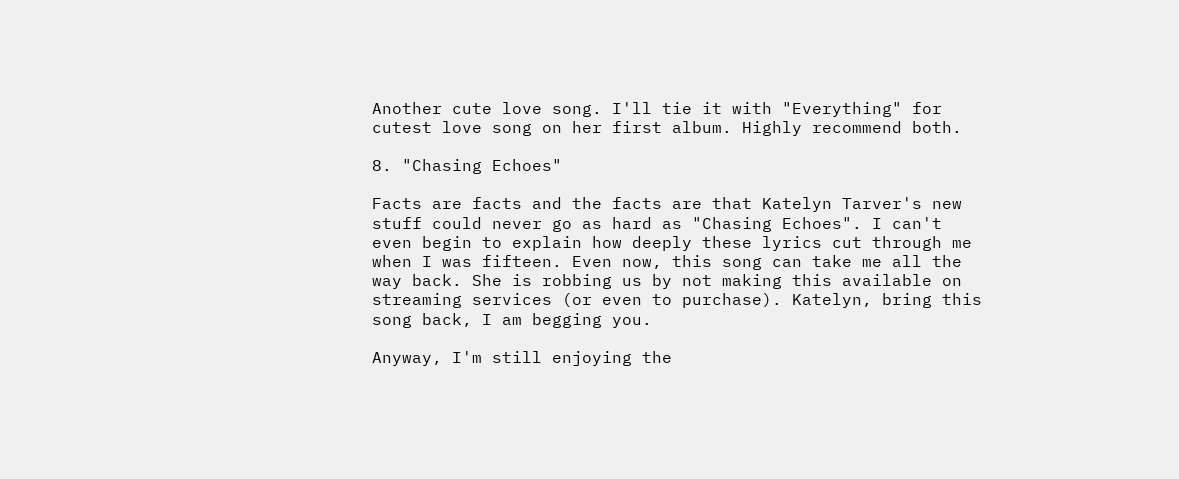Another cute love song. I'll tie it with "Everything" for cutest love song on her first album. Highly recommend both.

8. "Chasing Echoes"

Facts are facts and the facts are that Katelyn Tarver's new stuff could never go as hard as "Chasing Echoes". I can't even begin to explain how deeply these lyrics cut through me when I was fifteen. Even now, this song can take me all the way back. She is robbing us by not making this available on streaming services (or even to purchase). Katelyn, bring this song back, I am begging you.

Anyway, I'm still enjoying the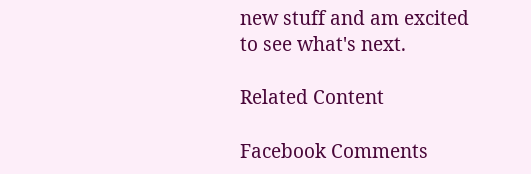new stuff and am excited to see what's next.

Related Content

Facebook Comments